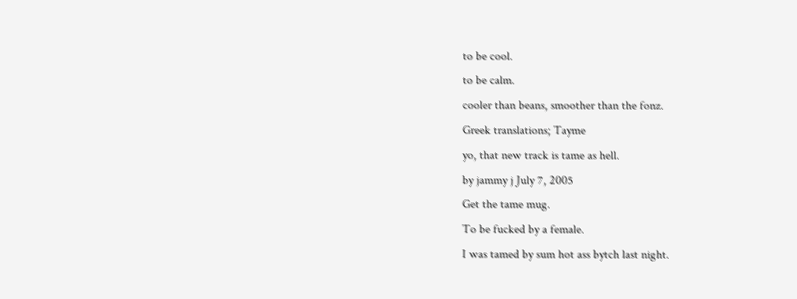to be cool.
to be calm.
cooler than beans, smoother than the fonz.
Greek translations; Tayme
yo, that new track is tame as hell.
by jammy j July 7, 2005
Get the tame mug.
To be fucked by a female.
I was tamed by sum hot ass bytch last night.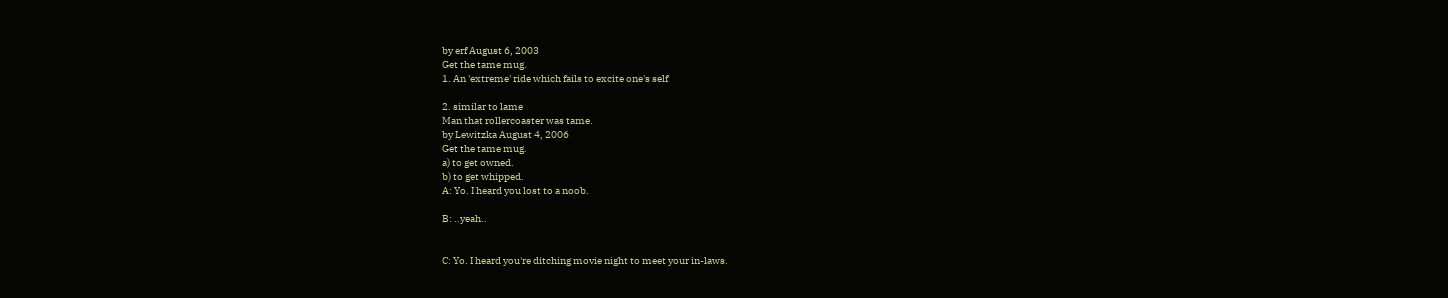by erf August 6, 2003
Get the tame mug.
1. An 'extreme' ride which fails to excite one's self

2. similar to lame
Man that rollercoaster was tame.
by Lewitzka August 4, 2006
Get the tame mug.
a) to get owned.
b) to get whipped.
A: Yo. I heard you lost to a noob.

B: ..yeah..


C: Yo. I heard you're ditching movie night to meet your in-laws.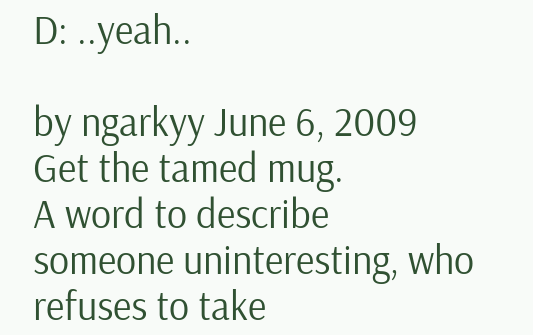D: ..yeah..

by ngarkyy June 6, 2009
Get the tamed mug.
A word to describe someone uninteresting, who refuses to take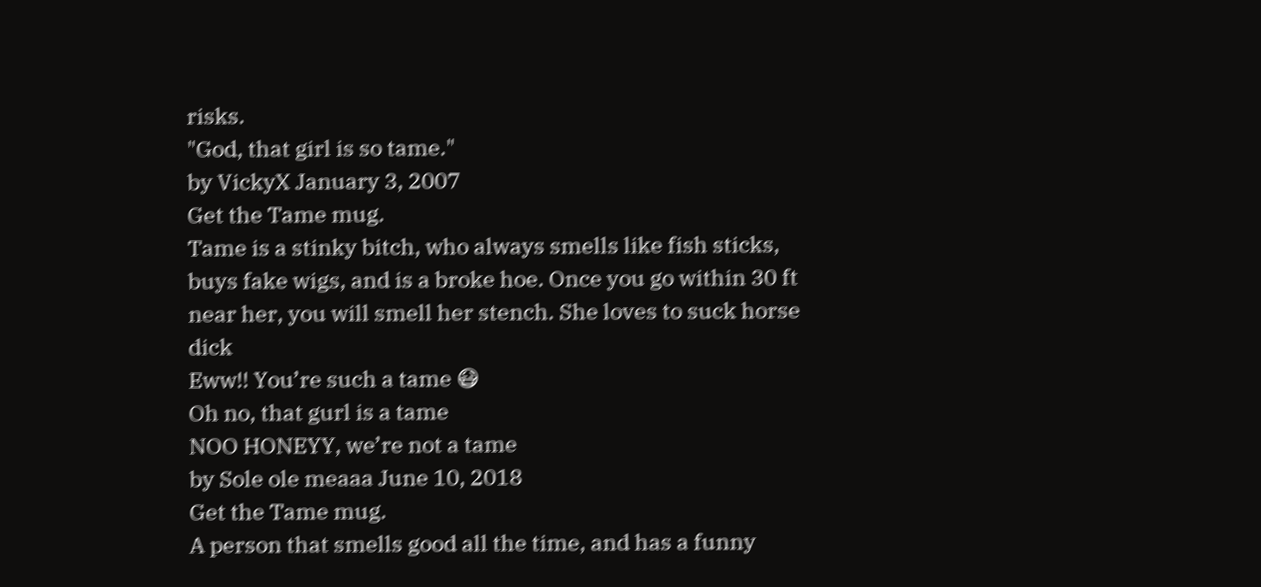risks.
"God, that girl is so tame."
by VickyX January 3, 2007
Get the Tame mug.
Tame is a stinky bitch, who always smells like fish sticks, buys fake wigs, and is a broke hoe. Once you go within 30 ft near her, you will smell her stench. She loves to suck horse dick
Eww!! You’re such a tame 😷
Oh no, that gurl is a tame
NOO HONEYY, we’re not a tame
by Sole ole meaaa June 10, 2018
Get the Tame mug.
A person that smells good all the time, and has a funny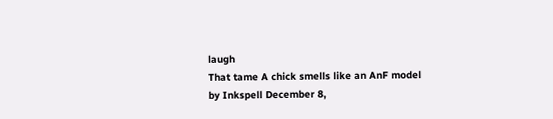laugh
That tame A chick smells like an AnF model
by Inkspell December 8,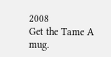2008
Get the Tame A mug.